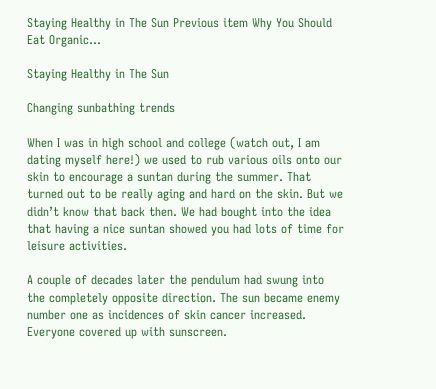Staying Healthy in The Sun Previous item Why You Should Eat Organic...

Staying Healthy in The Sun

Changing sunbathing trends

When I was in high school and college (watch out, I am dating myself here!) we used to rub various oils onto our skin to encourage a suntan during the summer. That turned out to be really aging and hard on the skin. But we didn’t know that back then. We had bought into the idea that having a nice suntan showed you had lots of time for leisure activities.

A couple of decades later the pendulum had swung into the completely opposite direction. The sun became enemy number one as incidences of skin cancer increased. Everyone covered up with sunscreen.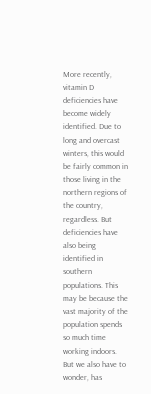More recently, vitamin D deficiencies have become widely identified. Due to long and overcast winters, this would be fairly common in those living in the northern regions of the country, regardless. But deficiencies have also being identified in southern populations. This may be because the vast majority of the population spends so much time working indoors. But we also have to wonder, has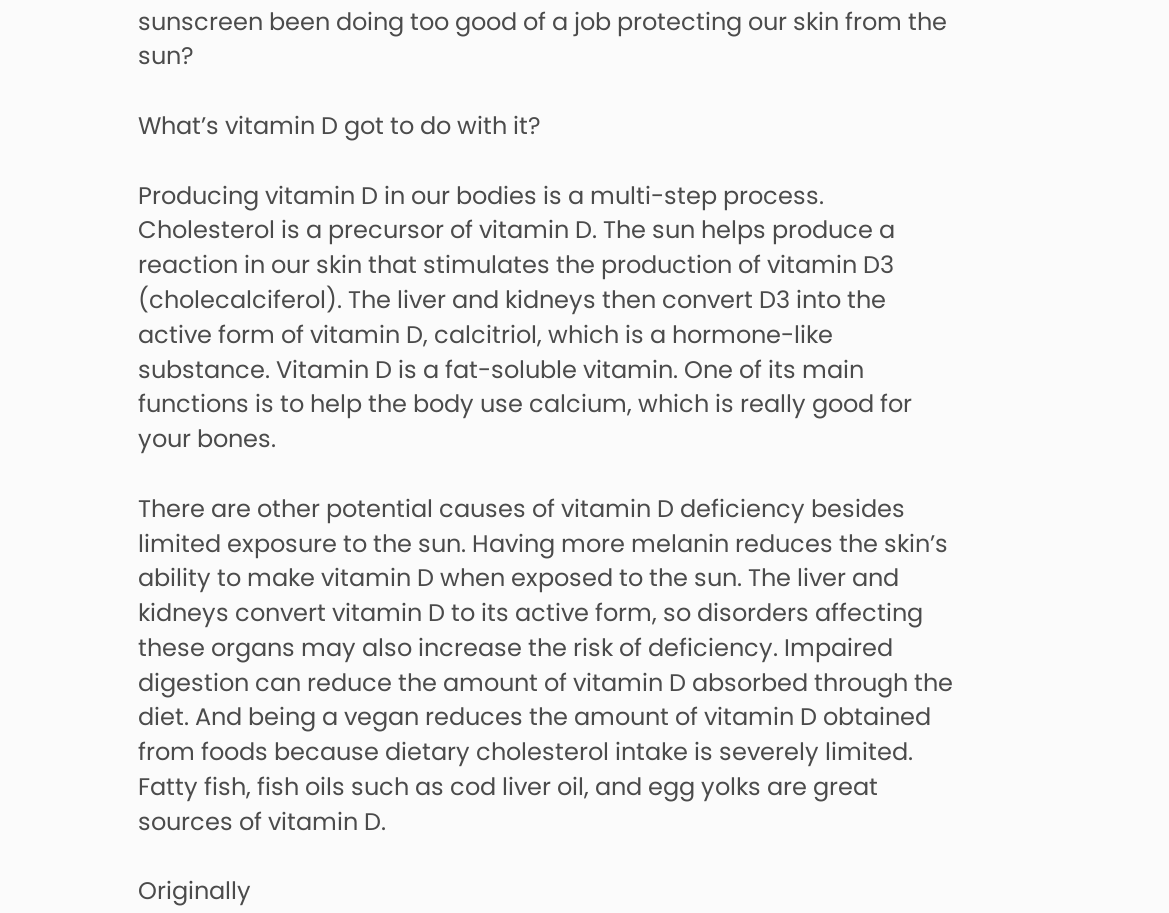sunscreen been doing too good of a job protecting our skin from the sun?

What’s vitamin D got to do with it?

Producing vitamin D in our bodies is a multi-step process. Cholesterol is a precursor of vitamin D. The sun helps produce a reaction in our skin that stimulates the production of vitamin D3 (cholecalciferol). The liver and kidneys then convert D3 into the active form of vitamin D, calcitriol, which is a hormone-like substance. Vitamin D is a fat-soluble vitamin. One of its main functions is to help the body use calcium, which is really good for your bones.

There are other potential causes of vitamin D deficiency besides limited exposure to the sun. Having more melanin reduces the skin’s ability to make vitamin D when exposed to the sun. The liver and kidneys convert vitamin D to its active form, so disorders affecting these organs may also increase the risk of deficiency. Impaired digestion can reduce the amount of vitamin D absorbed through the diet. And being a vegan reduces the amount of vitamin D obtained from foods because dietary cholesterol intake is severely limited. Fatty fish, fish oils such as cod liver oil, and egg yolks are great sources of vitamin D.

Originally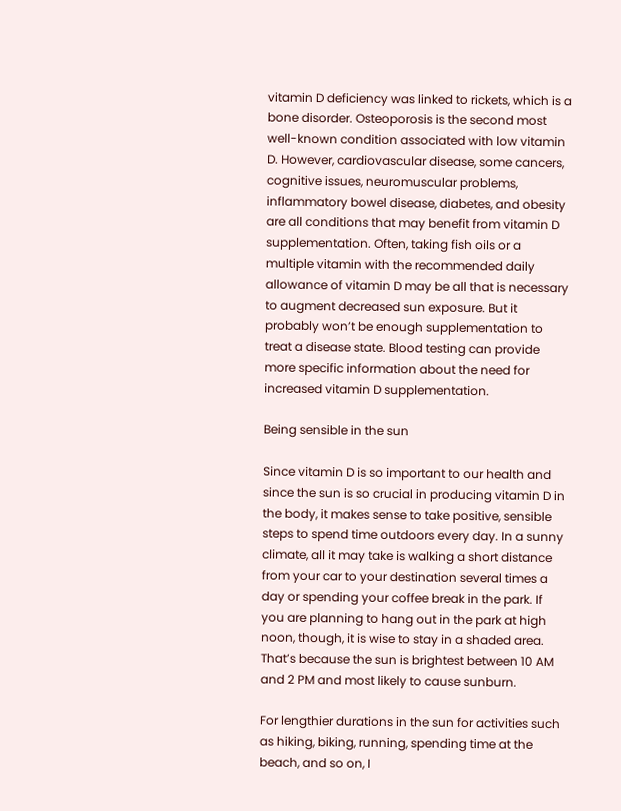vitamin D deficiency was linked to rickets, which is a bone disorder. Osteoporosis is the second most well-known condition associated with low vitamin D. However, cardiovascular disease, some cancers, cognitive issues, neuromuscular problems, inflammatory bowel disease, diabetes, and obesity are all conditions that may benefit from vitamin D supplementation. Often, taking fish oils or a multiple vitamin with the recommended daily allowance of vitamin D may be all that is necessary to augment decreased sun exposure. But it probably won’t be enough supplementation to treat a disease state. Blood testing can provide more specific information about the need for increased vitamin D supplementation.

Being sensible in the sun

Since vitamin D is so important to our health and since the sun is so crucial in producing vitamin D in the body, it makes sense to take positive, sensible steps to spend time outdoors every day. In a sunny climate, all it may take is walking a short distance from your car to your destination several times a day or spending your coffee break in the park. If you are planning to hang out in the park at high noon, though, it is wise to stay in a shaded area. That’s because the sun is brightest between 10 AM and 2 PM and most likely to cause sunburn.

For lengthier durations in the sun for activities such as hiking, biking, running, spending time at the beach, and so on, I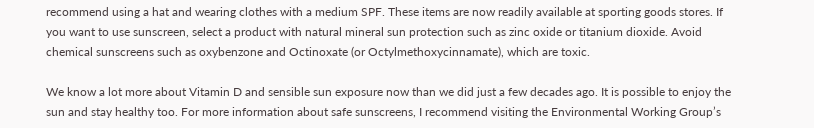recommend using a hat and wearing clothes with a medium SPF. These items are now readily available at sporting goods stores. If you want to use sunscreen, select a product with natural mineral sun protection such as zinc oxide or titanium dioxide. Avoid chemical sunscreens such as oxybenzone and Octinoxate (or Octylmethoxycinnamate), which are toxic.

We know a lot more about Vitamin D and sensible sun exposure now than we did just a few decades ago. It is possible to enjoy the sun and stay healthy too. For more information about safe sunscreens, I recommend visiting the Environmental Working Group’s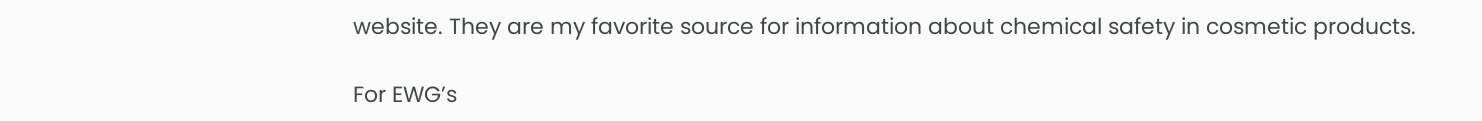website. They are my favorite source for information about chemical safety in cosmetic products.

For EWG’s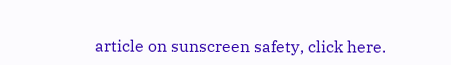article on sunscreen safety, click here.